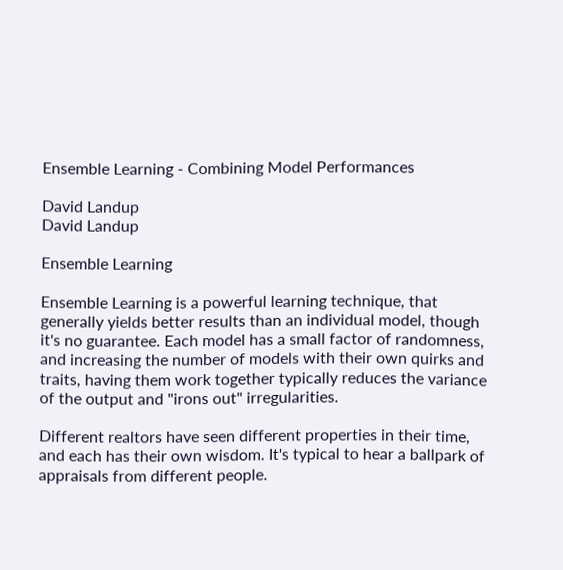Ensemble Learning - Combining Model Performances

David Landup
David Landup

Ensemble Learning

Ensemble Learning is a powerful learning technique, that generally yields better results than an individual model, though it's no guarantee. Each model has a small factor of randomness, and increasing the number of models with their own quirks and traits, having them work together typically reduces the variance of the output and "irons out" irregularities.

Different realtors have seen different properties in their time, and each has their own wisdom. It's typical to hear a ballpark of appraisals from different people.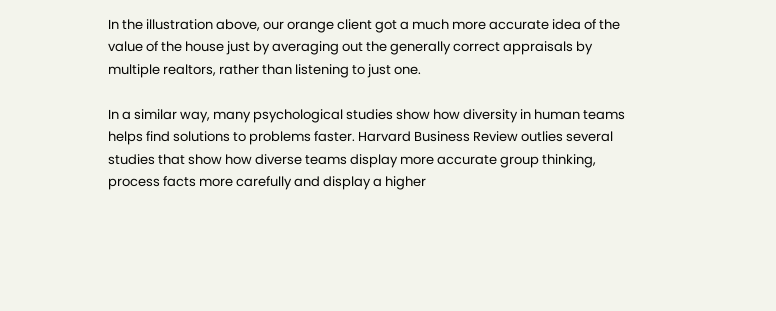In the illustration above, our orange client got a much more accurate idea of the value of the house just by averaging out the generally correct appraisals by multiple realtors, rather than listening to just one.

In a similar way, many psychological studies show how diversity in human teams helps find solutions to problems faster. Harvard Business Review outlies several studies that show how diverse teams display more accurate group thinking, process facts more carefully and display a higher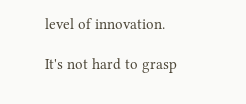level of innovation.

It's not hard to grasp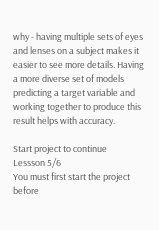why - having multiple sets of eyes and lenses on a subject makes it easier to see more details. Having a more diverse set of models predicting a target variable and working together to produce this result helps with accuracy.

Start project to continue
Lessson 5/6
You must first start the project before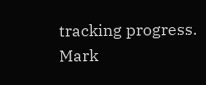tracking progress.
Mark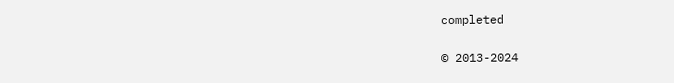completed

© 2013-2024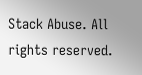Stack Abuse. All rights reserved.